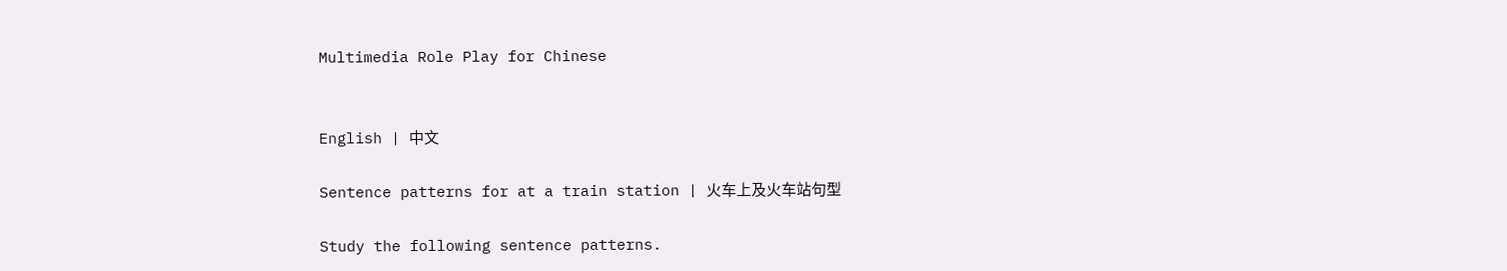Multimedia Role Play for Chinese


English | 中文

Sentence patterns for at a train station | 火车上及火车站句型

Study the following sentence patterns.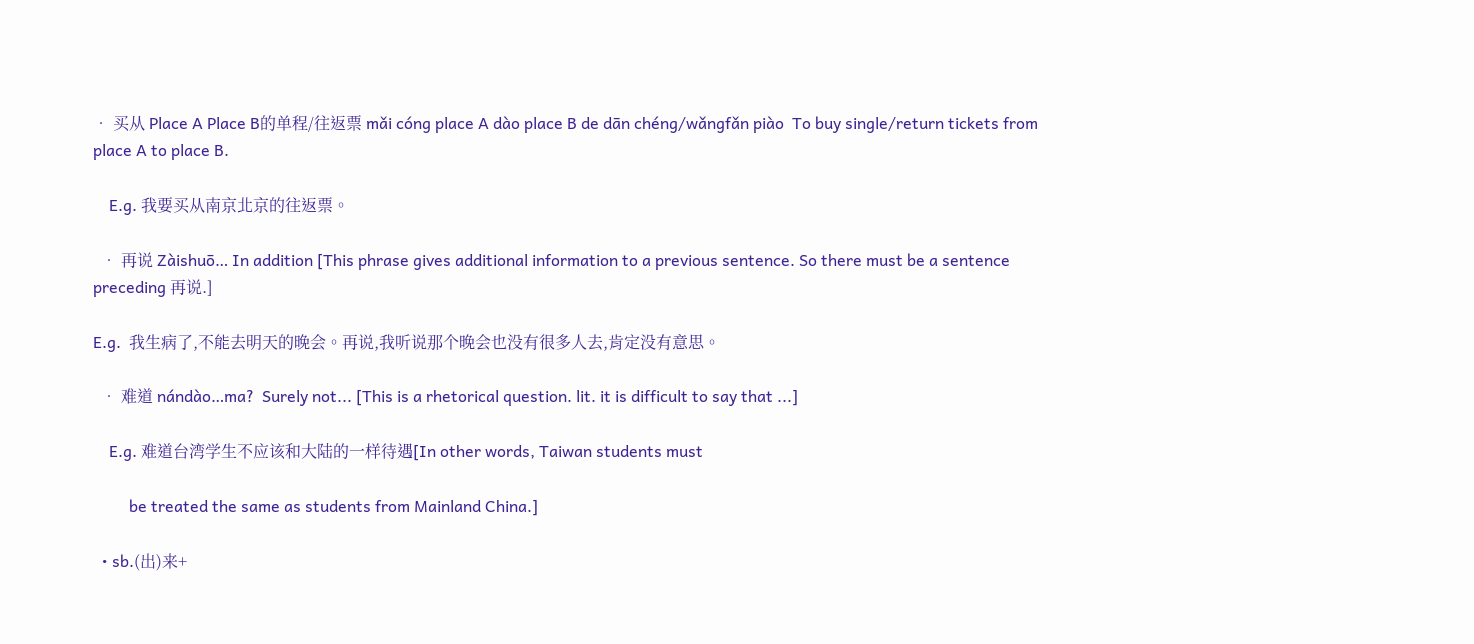• 买从 Place A Place B的单程/往返票 mǎi cóng place A dào place B de dān chéng/wǎngfǎn piào  To buy single/return tickets from place A to place B.

    E.g. 我要买从南京北京的往返票。

  • 再说 Zàishuō… In addition [This phrase gives additional information to a previous sentence. So there must be a sentence preceding 再说.]

E.g.  我生病了,不能去明天的晚会。再说,我听说那个晚会也没有很多人去,肯定没有意思。

  • 难道 nándào…ma?  Surely not... [This is a rhetorical question. lit. it is difficult to say that ...]

    E.g. 难道台湾学生不应该和大陆的一样待遇[In other words, Taiwan students must

         be treated the same as students from Mainland China.]

  • sb.(出)来+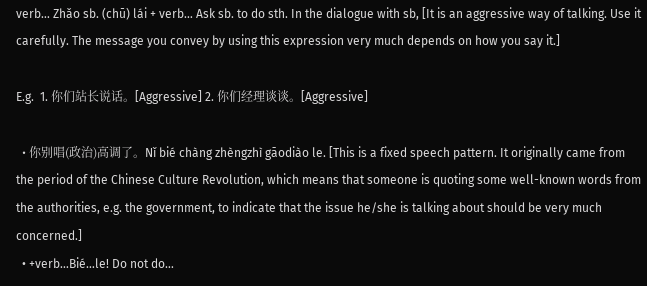verb… Zhǎo sb. (chū) lái + verb… Ask sb. to do sth. In the dialogue with sb, [It is an aggressive way of talking. Use it carefully. The message you convey by using this expression very much depends on how you say it.]

E.g.  1. 你们站长说话。[Aggressive] 2. 你们经理谈谈。[Aggressive]

  • 你别唱(政治)高调了。Nǐ bié chàng zhèngzhì gāodiào le. [This is a fixed speech pattern. It originally came from the period of the Chinese Culture Revolution, which means that someone is quoting some well-known words from the authorities, e.g. the government, to indicate that the issue he/she is talking about should be very much concerned.]
  • +verb…Bié…le! Do not do…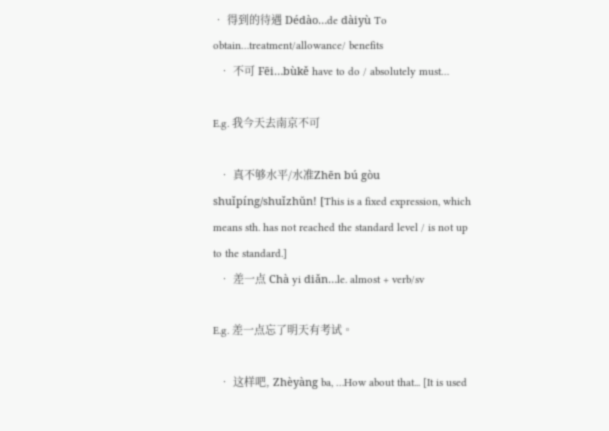• 得到的待遇 Dédào…de dàiyù To obtain…treatment/allowance/ benefits
  • 不可 Fēi…bùkě have to do / absolutely must…

E.g. 我今天去南京不可

  • 真不够水平/水准Zhēn bú gòu shuǐpíng/shuǐzhŭn! [This is a fixed expression, which means sth. has not reached the standard level / is not up to the standard.]
  • 差一点 Chà yi diǎn…le. almost + verb/sv

E.g. 差一点忘了明天有考试。

  • 这样吧, Zhèyàng ba, …How about that... [It is used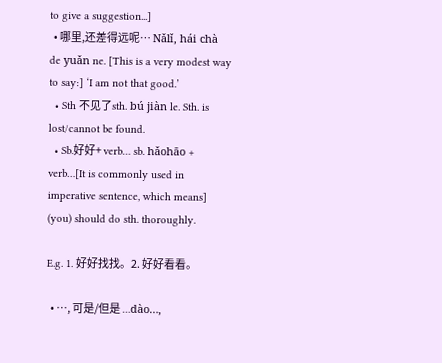to give a suggestion...]
  • 哪里,还差得远呢… Nǎlǐ, hái chà de yuǎn ne. [This is a very modest way to say:] ‘I am not that good.’
  • Sth 不见了sth. bú jiàn le. Sth. is lost/cannot be found.
  • Sb.好好+ verb… sb. hǎohāo + verb…[It is commonly used in imperative sentence, which means] (you) should do sth. thoroughly.

E.g. 1. 好好找找。2. 好好看看。

  • …, 可是/但是 …dào…,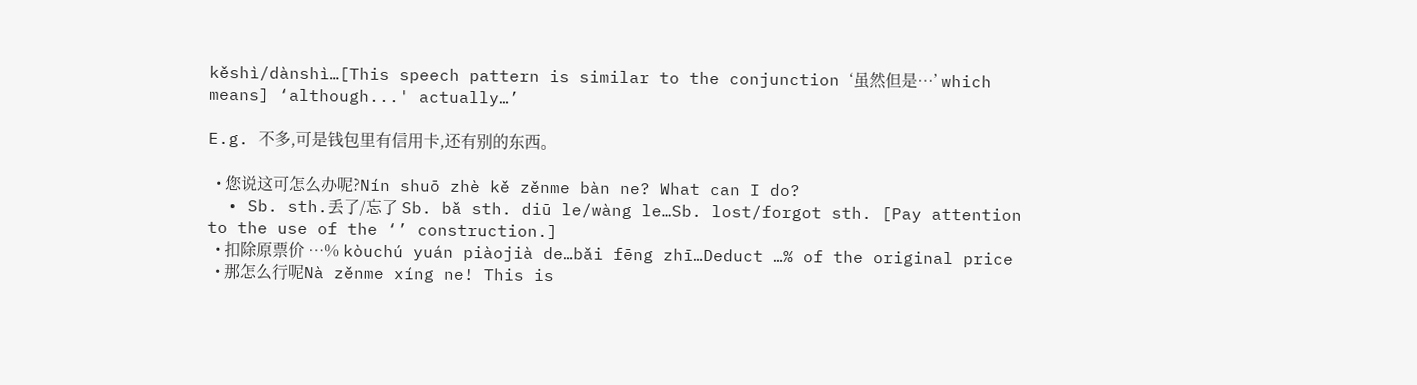kěshì/dànshì…[This speech pattern is similar to the conjunction ‘虽然但是…’ which means] ‘although...' actually…’

E.g. 不多,可是钱包里有信用卡,还有别的东西。

  • 您说这可怎么办呢?Nín shuō zhè kě zěnme bàn ne? What can I do?
  • Sb. sth.丢了/忘了 Sb. bǎ sth. diū le/wàng le…Sb. lost/forgot sth. [Pay attention to the use of the ‘’ construction.]
  • 扣除原票价 …% kòuchú yuán piàojià de…bǎi fēng zhī…Deduct …% of the original price
  • 那怎么行呢Nà zěnme xíng ne! This is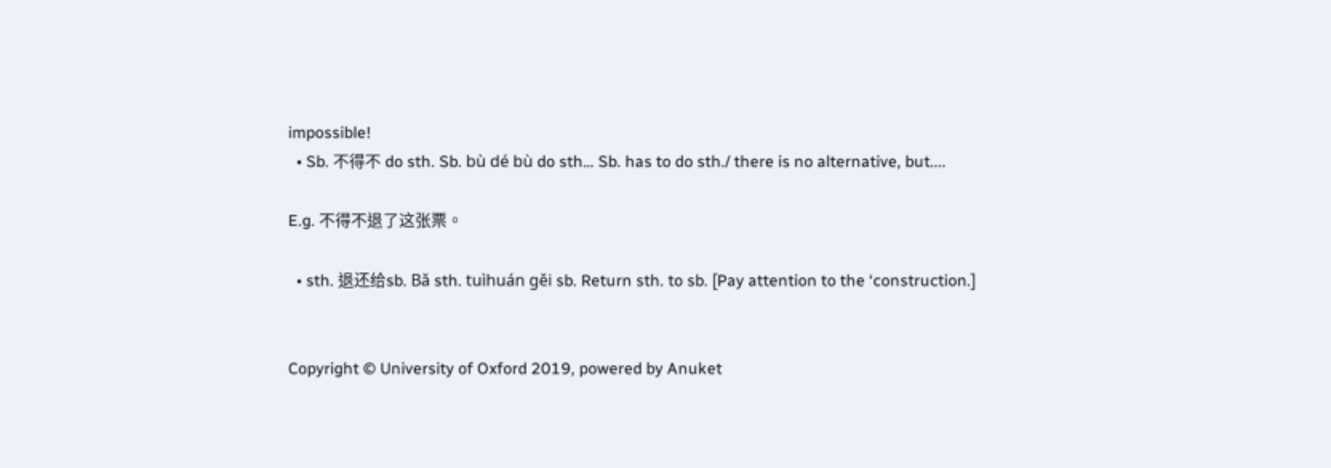impossible!
  • Sb. 不得不 do sth. Sb. bù dé bù do sth… Sb. has to do sth./ there is no alternative, but....

E.g. 不得不退了这张票。

  • sth. 退还给sb. Bǎ sth. tuìhuán gěi sb. Return sth. to sb. [Pay attention to the ‘construction.]


Copyright © University of Oxford 2019, powered by Anuket